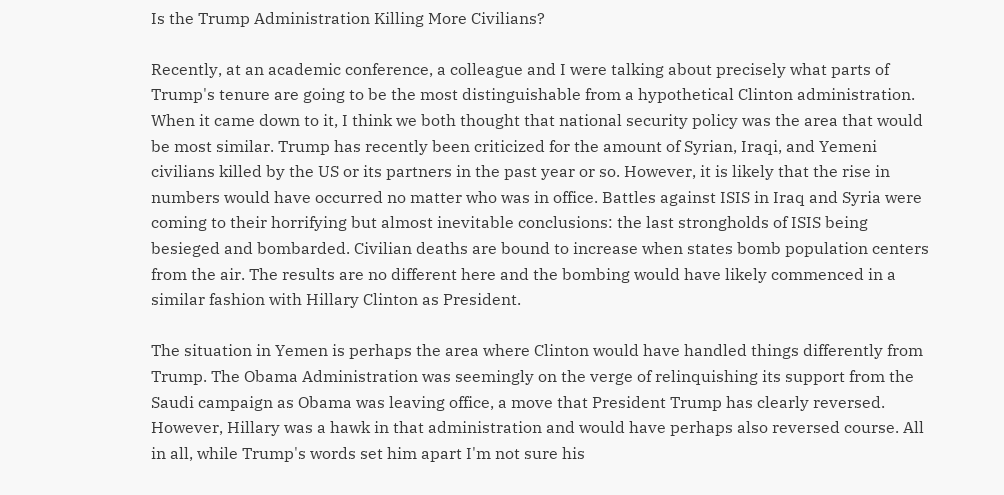Is the Trump Administration Killing More Civilians?

Recently, at an academic conference, a colleague and I were talking about precisely what parts of Trump's tenure are going to be the most distinguishable from a hypothetical Clinton administration. When it came down to it, I think we both thought that national security policy was the area that would be most similar. Trump has recently been criticized for the amount of Syrian, Iraqi, and Yemeni civilians killed by the US or its partners in the past year or so. However, it is likely that the rise in numbers would have occurred no matter who was in office. Battles against ISIS in Iraq and Syria were coming to their horrifying but almost inevitable conclusions: the last strongholds of ISIS being besieged and bombarded. Civilian deaths are bound to increase when states bomb population centers from the air. The results are no different here and the bombing would have likely commenced in a similar fashion with Hillary Clinton as President.

The situation in Yemen is perhaps the area where Clinton would have handled things differently from Trump. The Obama Administration was seemingly on the verge of relinquishing its support from the Saudi campaign as Obama was leaving office, a move that President Trump has clearly reversed. However, Hillary was a hawk in that administration and would have perhaps also reversed course. All in all, while Trump's words set him apart I'm not sure his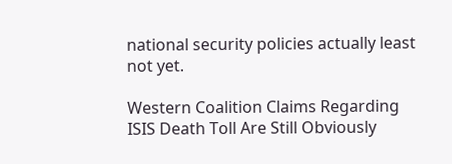national security policies actually least not yet.

Western Coalition Claims Regarding ISIS Death Toll Are Still Obviously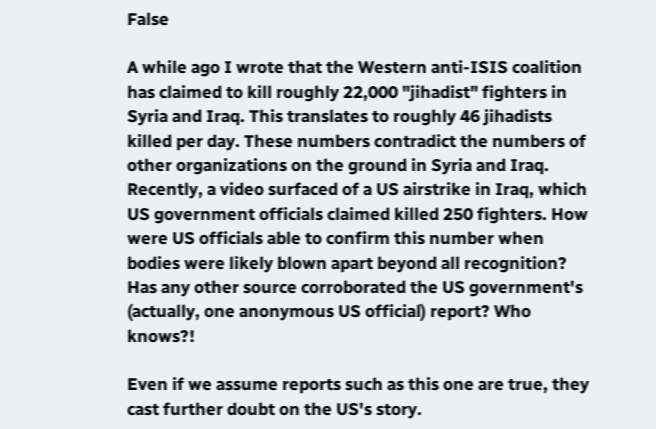False

A while ago I wrote that the Western anti-ISIS coalition has claimed to kill roughly 22,000 "jihadist" fighters in Syria and Iraq. This translates to roughly 46 jihadists killed per day. These numbers contradict the numbers of other organizations on the ground in Syria and Iraq. Recently, a video surfaced of a US airstrike in Iraq, which US government officials claimed killed 250 fighters. How were US officials able to confirm this number when bodies were likely blown apart beyond all recognition? Has any other source corroborated the US government's (actually, one anonymous US official) report? Who knows?!

Even if we assume reports such as this one are true, they cast further doubt on the US's story.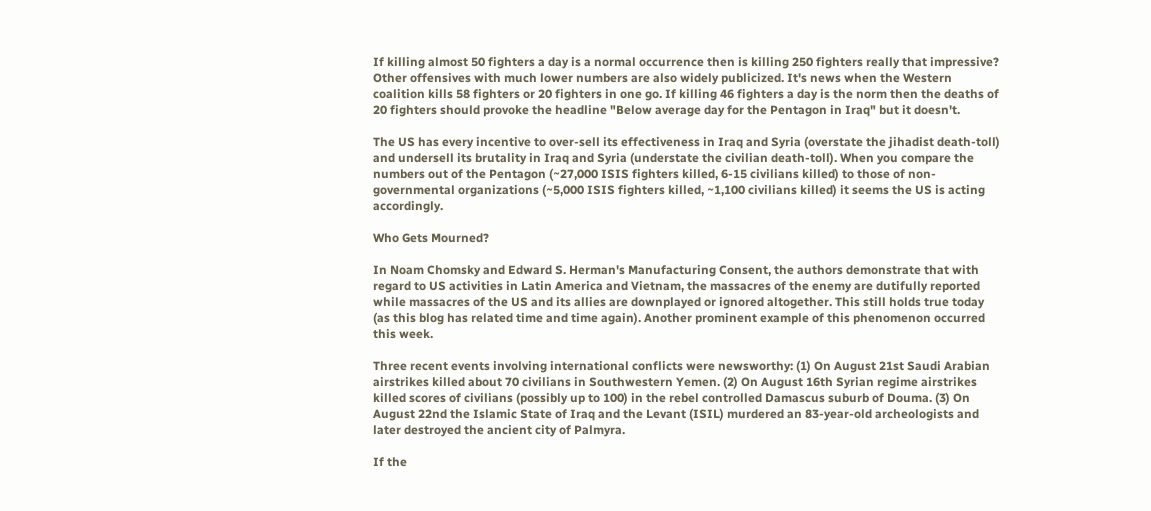If killing almost 50 fighters a day is a normal occurrence then is killing 250 fighters really that impressive? Other offensives with much lower numbers are also widely publicized. It's news when the Western coalition kills 58 fighters or 20 fighters in one go. If killing 46 fighters a day is the norm then the deaths of 20 fighters should provoke the headline "Below average day for the Pentagon in Iraq" but it doesn't.

The US has every incentive to over-sell its effectiveness in Iraq and Syria (overstate the jihadist death-toll) and undersell its brutality in Iraq and Syria (understate the civilian death-toll). When you compare the numbers out of the Pentagon (~27,000 ISIS fighters killed, 6-15 civilians killed) to those of non-governmental organizations (~5,000 ISIS fighters killed, ~1,100 civilians killed) it seems the US is acting accordingly.

Who Gets Mourned?

In Noam Chomsky and Edward S. Herman's Manufacturing Consent, the authors demonstrate that with regard to US activities in Latin America and Vietnam, the massacres of the enemy are dutifully reported while massacres of the US and its allies are downplayed or ignored altogether. This still holds true today (as this blog has related time and time again). Another prominent example of this phenomenon occurred this week.

Three recent events involving international conflicts were newsworthy: (1) On August 21st Saudi Arabian airstrikes killed about 70 civilians in Southwestern Yemen. (2) On August 16th Syrian regime airstrikes killed scores of civilians (possibly up to 100) in the rebel controlled Damascus suburb of Douma. (3) On August 22nd the Islamic State of Iraq and the Levant (ISIL) murdered an 83-year-old archeologists and later destroyed the ancient city of Palmyra.

If the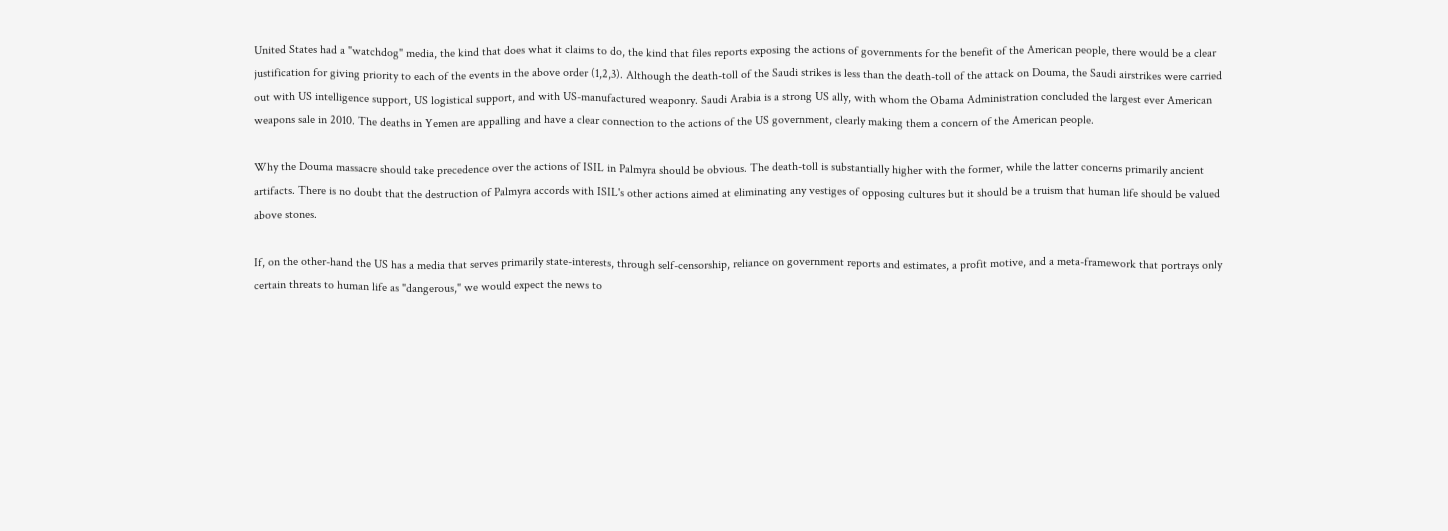United States had a "watchdog" media, the kind that does what it claims to do, the kind that files reports exposing the actions of governments for the benefit of the American people, there would be a clear justification for giving priority to each of the events in the above order (1,2,3). Although the death-toll of the Saudi strikes is less than the death-toll of the attack on Douma, the Saudi airstrikes were carried out with US intelligence support, US logistical support, and with US-manufactured weaponry. Saudi Arabia is a strong US ally, with whom the Obama Administration concluded the largest ever American weapons sale in 2010. The deaths in Yemen are appalling and have a clear connection to the actions of the US government, clearly making them a concern of the American people.

Why the Douma massacre should take precedence over the actions of ISIL in Palmyra should be obvious. The death-toll is substantially higher with the former, while the latter concerns primarily ancient artifacts. There is no doubt that the destruction of Palmyra accords with ISIL's other actions aimed at eliminating any vestiges of opposing cultures but it should be a truism that human life should be valued above stones.

If, on the other-hand the US has a media that serves primarily state-interests, through self-censorship, reliance on government reports and estimates, a profit motive, and a meta-framework that portrays only certain threats to human life as "dangerous," we would expect the news to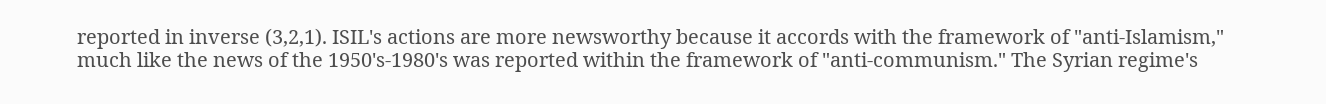reported in inverse (3,2,1). ISIL's actions are more newsworthy because it accords with the framework of "anti-Islamism," much like the news of the 1950's-1980's was reported within the framework of "anti-communism." The Syrian regime's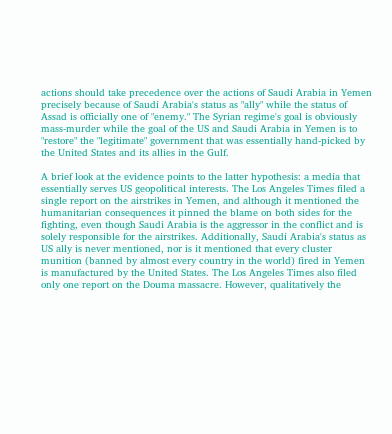actions should take precedence over the actions of Saudi Arabia in Yemen precisely because of Saudi Arabia's status as "ally" while the status of Assad is officially one of "enemy." The Syrian regime's goal is obviously mass-murder while the goal of the US and Saudi Arabia in Yemen is to "restore" the "legitimate" government that was essentially hand-picked by the United States and its allies in the Gulf.

A brief look at the evidence points to the latter hypothesis: a media that essentially serves US geopolitical interests. The Los Angeles Times filed a single report on the airstrikes in Yemen, and although it mentioned the humanitarian consequences it pinned the blame on both sides for the fighting, even though Saudi Arabia is the aggressor in the conflict and is solely responsible for the airstrikes. Additionally, Saudi Arabia's status as US ally is never mentioned, nor is it mentioned that every cluster munition (banned by almost every country in the world) fired in Yemen is manufactured by the United States. The Los Angeles Times also filed only one report on the Douma massacre. However, qualitatively the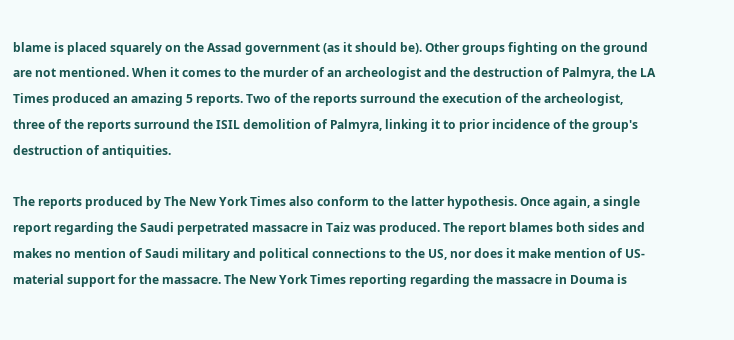blame is placed squarely on the Assad government (as it should be). Other groups fighting on the ground are not mentioned. When it comes to the murder of an archeologist and the destruction of Palmyra, the LA Times produced an amazing 5 reports. Two of the reports surround the execution of the archeologist, three of the reports surround the ISIL demolition of Palmyra, linking it to prior incidence of the group's destruction of antiquities.

The reports produced by The New York Times also conform to the latter hypothesis. Once again, a single report regarding the Saudi perpetrated massacre in Taiz was produced. The report blames both sides and makes no mention of Saudi military and political connections to the US, nor does it make mention of US-material support for the massacre. The New York Times reporting regarding the massacre in Douma is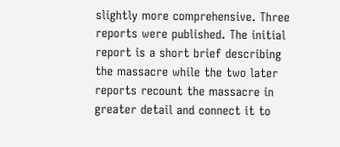slightly more comprehensive. Three reports were published. The initial report is a short brief describing the massacre while the two later reports recount the massacre in greater detail and connect it to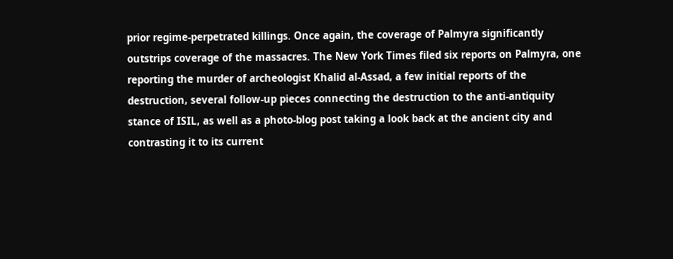prior regime-perpetrated killings. Once again, the coverage of Palmyra significantly outstrips coverage of the massacres. The New York Times filed six reports on Palmyra, one reporting the murder of archeologist Khalid al-Assad, a few initial reports of the destruction, several follow-up pieces connecting the destruction to the anti-antiquity stance of ISIL, as well as a photo-blog post taking a look back at the ancient city and contrasting it to its current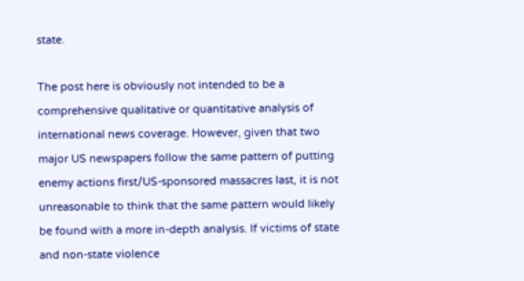state.

The post here is obviously not intended to be a comprehensive qualitative or quantitative analysis of international news coverage. However, given that two major US newspapers follow the same pattern of putting enemy actions first/US-sponsored massacres last, it is not unreasonable to think that the same pattern would likely be found with a more in-depth analysis. If victims of state and non-state violence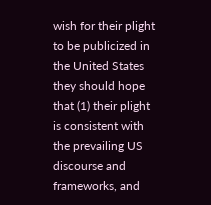wish for their plight to be publicized in the United States they should hope that (1) their plight is consistent with the prevailing US discourse and frameworks, and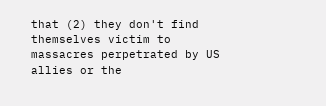that (2) they don't find themselves victim to massacres perpetrated by US allies or the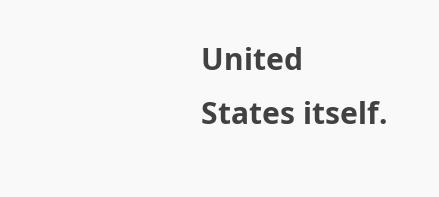United States itself.